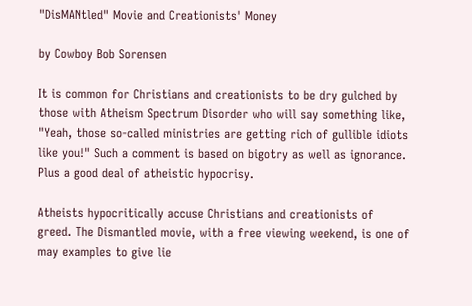"DisMANtled" Movie and Creationists' Money

by Cowboy Bob Sorensen

It is common for Christians and creationists to be dry gulched by those with Atheism Spectrum Disorder who will say something like, "Yeah, those so-called ministries are getting rich of gullible idiots like you!" Such a comment is based on bigotry as well as ignorance. Plus a good deal of atheistic hypocrisy.

Atheists hypocritically accuse Christians and creationists of greed. The Dismantled movie, with a free viewing weekend, is one of may examples to give lie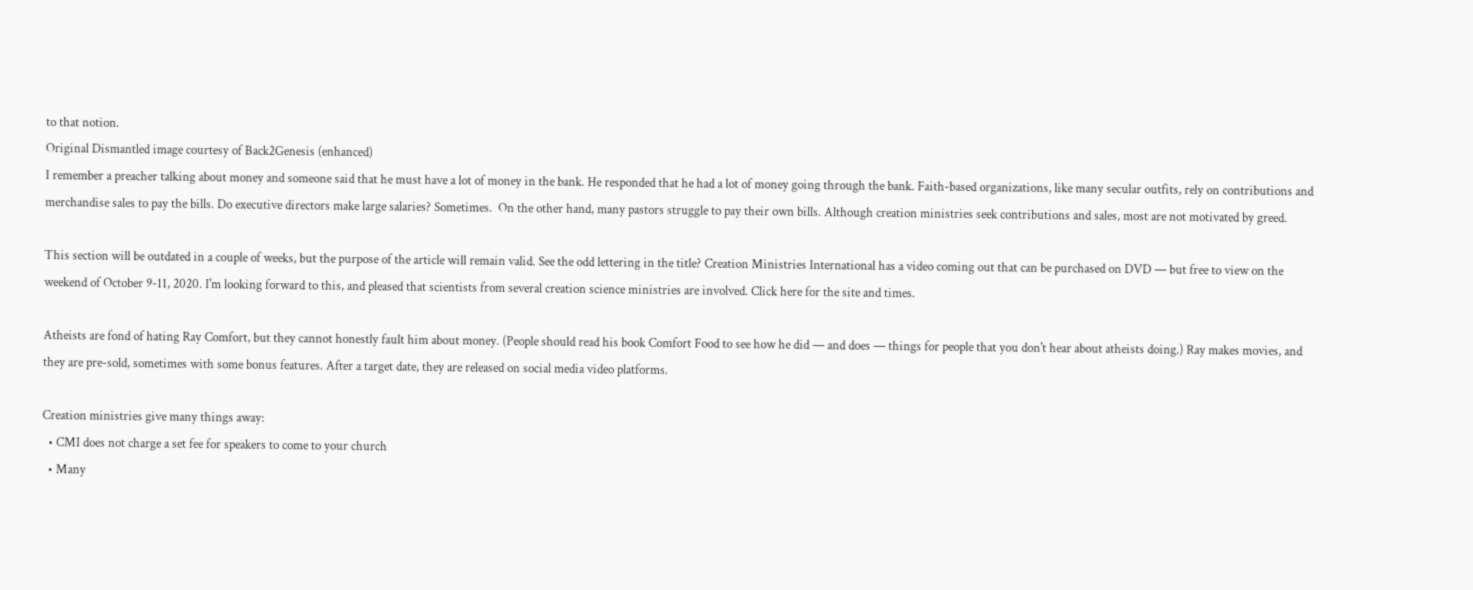to that notion.
Original Dismantled image courtesy of Back2Genesis (enhanced)
I remember a preacher talking about money and someone said that he must have a lot of money in the bank. He responded that he had a lot of money going through the bank. Faith-based organizations, like many secular outfits, rely on contributions and merchandise sales to pay the bills. Do executive directors make large salaries? Sometimes.  On the other hand, many pastors struggle to pay their own bills. Although creation ministries seek contributions and sales, most are not motivated by greed.

This section will be outdated in a couple of weeks, but the purpose of the article will remain valid. See the odd lettering in the title? Creation Ministries International has a video coming out that can be purchased on DVD — but free to view on the weekend of October 9-11, 2020. I'm looking forward to this, and pleased that scientists from several creation science ministries are involved. Click here for the site and times.

Atheists are fond of hating Ray Comfort, but they cannot honestly fault him about money. (People should read his book Comfort Food to see how he did — and does — things for people that you don't hear about atheists doing.) Ray makes movies, and they are pre-sold, sometimes with some bonus features. After a target date, they are released on social media video platforms.

Creation ministries give many things away:
  • CMI does not charge a set fee for speakers to come to your church
  • Many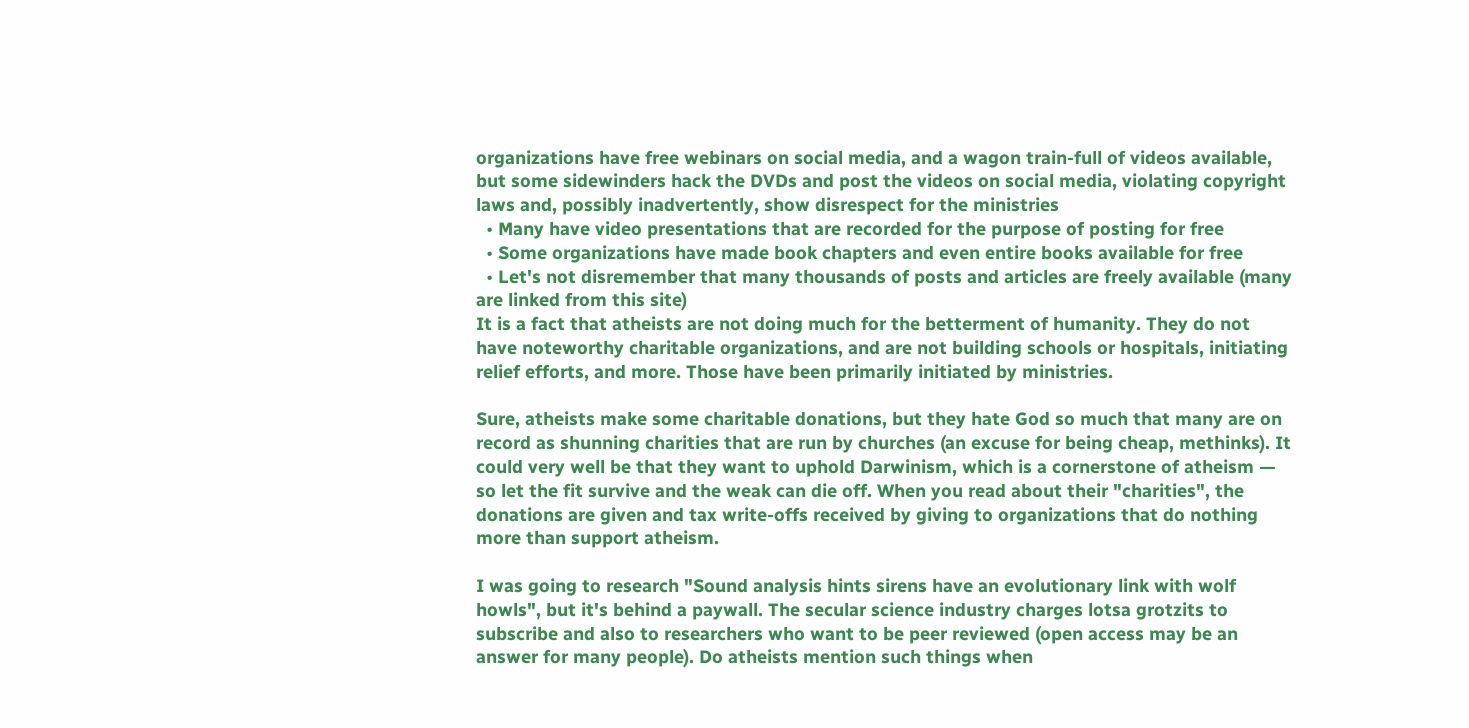organizations have free webinars on social media, and a wagon train-full of videos available, but some sidewinders hack the DVDs and post the videos on social media, violating copyright laws and, possibly inadvertently, show disrespect for the ministries
  • Many have video presentations that are recorded for the purpose of posting for free
  • Some organizations have made book chapters and even entire books available for free
  • Let's not disremember that many thousands of posts and articles are freely available (many are linked from this site)
It is a fact that atheists are not doing much for the betterment of humanity. They do not have noteworthy charitable organizations, and are not building schools or hospitals, initiating relief efforts, and more. Those have been primarily initiated by ministries.

Sure, atheists make some charitable donations, but they hate God so much that many are on record as shunning charities that are run by churches (an excuse for being cheap, methinks). It could very well be that they want to uphold Darwinism, which is a cornerstone of atheism — so let the fit survive and the weak can die off. When you read about their "charities", the donations are given and tax write-offs received by giving to organizations that do nothing more than support atheism.

I was going to research "Sound analysis hints sirens have an evolutionary link with wolf howls", but it's behind a paywall. The secular science industry charges lotsa grotzits to subscribe and also to researchers who want to be peer reviewed (open access may be an answer for many people). Do atheists mention such things when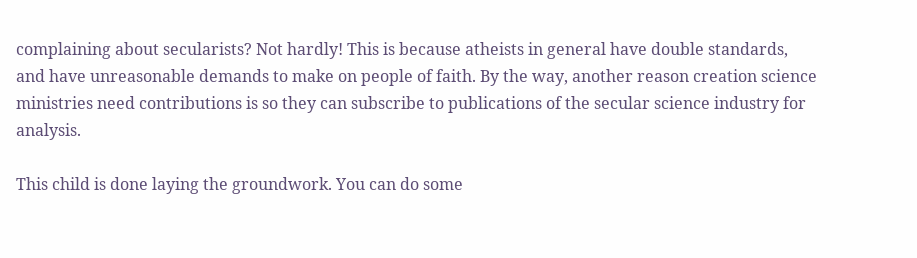complaining about secularists? Not hardly! This is because atheists in general have double standards, and have unreasonable demands to make on people of faith. By the way, another reason creation science ministries need contributions is so they can subscribe to publications of the secular science industry for analysis.

This child is done laying the groundwork. You can do some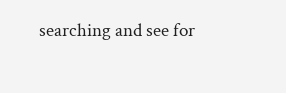searching and see for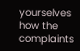yourselves how the complaints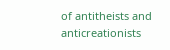of antitheists and anticreationists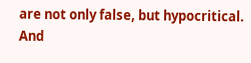are not only false, but hypocritical. And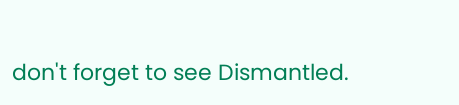don't forget to see Dismantled.